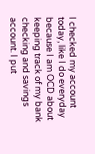I checked my account today, like I do everyday because I am OCD about keeping track of my bank checking and savings account. I put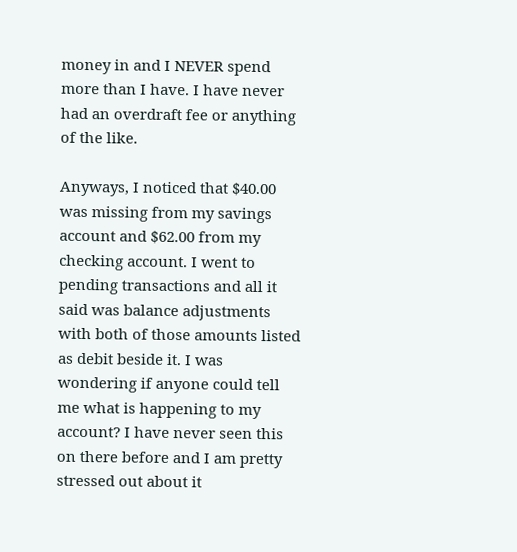money in and I NEVER spend more than I have. I have never had an overdraft fee or anything of the like.

Anyways, I noticed that $40.00 was missing from my savings account and $62.00 from my checking account. I went to pending transactions and all it said was balance adjustments with both of those amounts listed as debit beside it. I was wondering if anyone could tell me what is happening to my account? I have never seen this on there before and I am pretty stressed out about it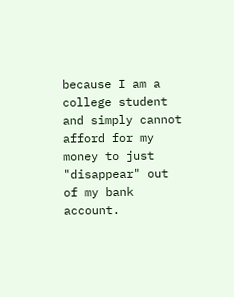because I am a college student and simply cannot afford for my money to just "disappear" out of my bank account.